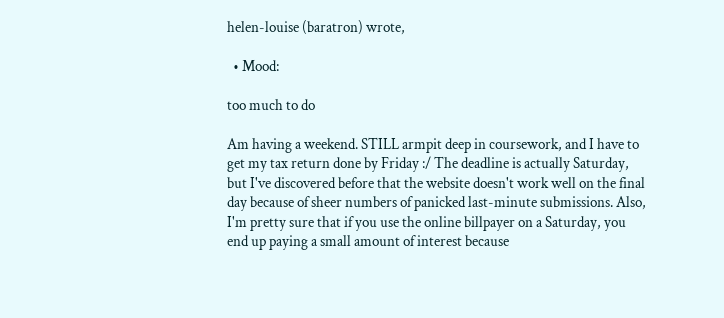helen-louise (baratron) wrote,

  • Mood:

too much to do

Am having a weekend. STILL armpit deep in coursework, and I have to get my tax return done by Friday :/ The deadline is actually Saturday, but I've discovered before that the website doesn't work well on the final day because of sheer numbers of panicked last-minute submissions. Also, I'm pretty sure that if you use the online billpayer on a Saturday, you end up paying a small amount of interest because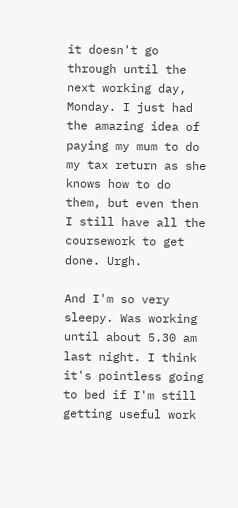it doesn't go through until the next working day, Monday. I just had the amazing idea of paying my mum to do my tax return as she knows how to do them, but even then I still have all the coursework to get done. Urgh.

And I'm so very sleepy. Was working until about 5.30 am last night. I think it's pointless going to bed if I'm still getting useful work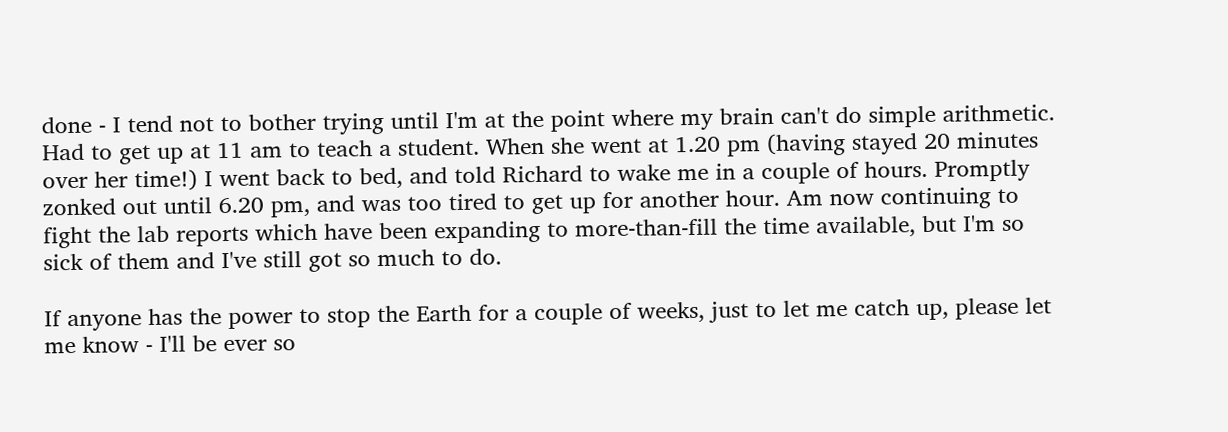done - I tend not to bother trying until I'm at the point where my brain can't do simple arithmetic. Had to get up at 11 am to teach a student. When she went at 1.20 pm (having stayed 20 minutes over her time!) I went back to bed, and told Richard to wake me in a couple of hours. Promptly zonked out until 6.20 pm, and was too tired to get up for another hour. Am now continuing to fight the lab reports which have been expanding to more-than-fill the time available, but I'm so sick of them and I've still got so much to do.

If anyone has the power to stop the Earth for a couple of weeks, just to let me catch up, please let me know - I'll be ever so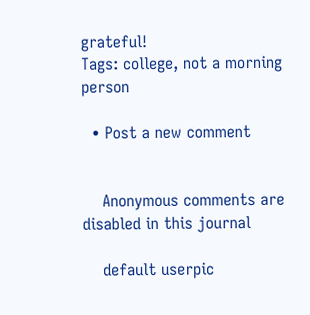grateful!
Tags: college, not a morning person

  • Post a new comment


    Anonymous comments are disabled in this journal

    default userpic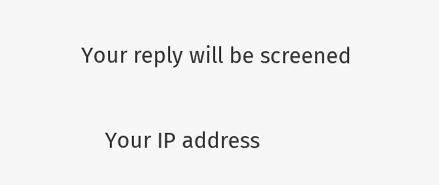Your reply will be screened

    Your IP address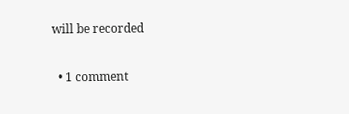will be recorded

  • 1 comment